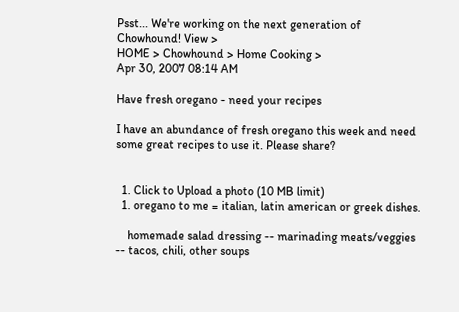Psst... We're working on the next generation of Chowhound! View >
HOME > Chowhound > Home Cooking >
Apr 30, 2007 08:14 AM

Have fresh oregano - need your recipes

I have an abundance of fresh oregano this week and need some great recipes to use it. Please share?


  1. Click to Upload a photo (10 MB limit)
  1. oregano to me = italian, latin american or greek dishes.

    homemade salad dressing -- marinading meats/veggies -- tacos, chili, other soups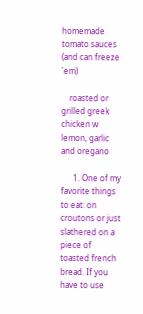homemade tomato sauces (and can freeze 'em)

    roasted or grilled greek chicken w lemon, garlic and oregano

      1. One of my favorite things to eat: on croutons or just slathered on a piece of toasted french bread. If you have to use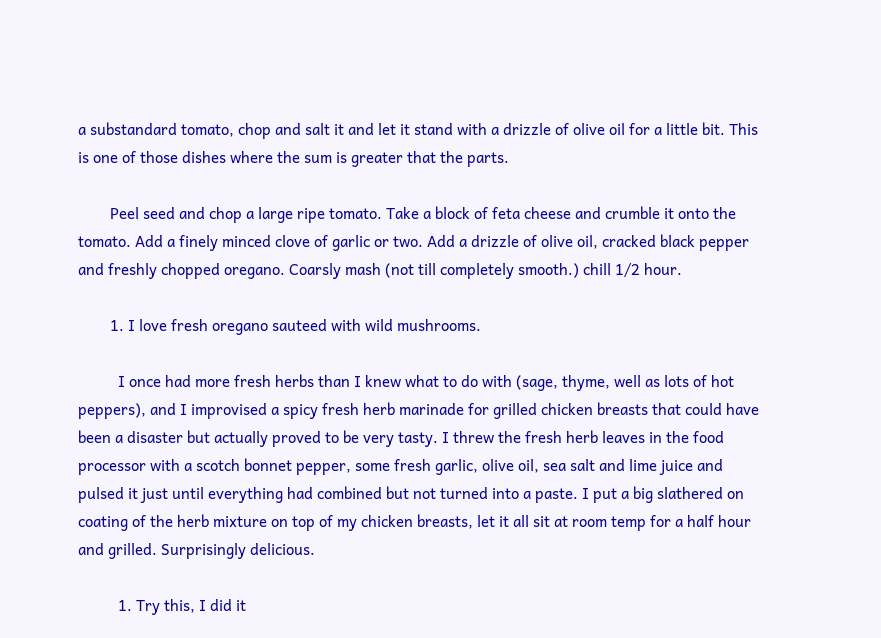a substandard tomato, chop and salt it and let it stand with a drizzle of olive oil for a little bit. This is one of those dishes where the sum is greater that the parts.

        Peel seed and chop a large ripe tomato. Take a block of feta cheese and crumble it onto the tomato. Add a finely minced clove of garlic or two. Add a drizzle of olive oil, cracked black pepper and freshly chopped oregano. Coarsly mash (not till completely smooth.) chill 1/2 hour.

        1. I love fresh oregano sauteed with wild mushrooms.

          I once had more fresh herbs than I knew what to do with (sage, thyme, well as lots of hot peppers), and I improvised a spicy fresh herb marinade for grilled chicken breasts that could have been a disaster but actually proved to be very tasty. I threw the fresh herb leaves in the food processor with a scotch bonnet pepper, some fresh garlic, olive oil, sea salt and lime juice and pulsed it just until everything had combined but not turned into a paste. I put a big slathered on coating of the herb mixture on top of my chicken breasts, let it all sit at room temp for a half hour and grilled. Surprisingly delicious.

          1. Try this, I did it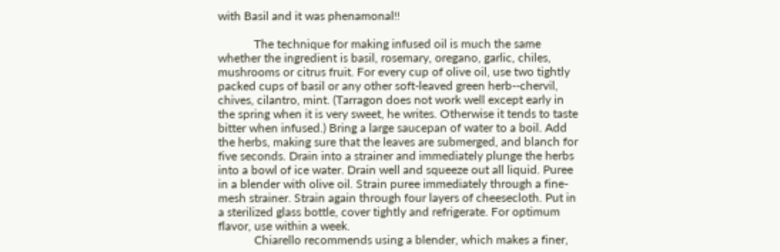with Basil and it was phenamonal!!

            The technique for making infused oil is much the same whether the ingredient is basil, rosemary, oregano, garlic, chiles, mushrooms or citrus fruit. For every cup of olive oil, use two tightly packed cups of basil or any other soft-leaved green herb--chervil, chives, cilantro, mint. (Tarragon does not work well except early in the spring when it is very sweet, he writes. Otherwise it tends to taste bitter when infused.) Bring a large saucepan of water to a boil. Add the herbs, making sure that the leaves are submerged, and blanch for five seconds. Drain into a strainer and immediately plunge the herbs into a bowl of ice water. Drain well and squeeze out all liquid. Puree in a blender with olive oil. Strain puree immediately through a fine-mesh strainer. Strain again through four layers of cheesecloth. Put in a sterilized glass bottle, cover tightly and refrigerate. For optimum flavor, use within a week.
            Chiarello recommends using a blender, which makes a finer,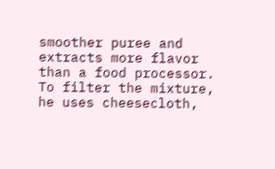smoother puree and extracts more flavor than a food processor. To filter the mixture, he uses cheesecloth,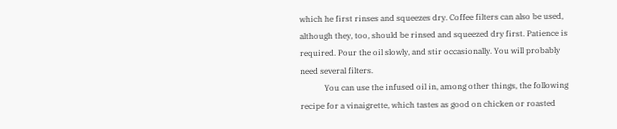which he first rinses and squeezes dry. Coffee filters can also be used, although they, too, should be rinsed and squeezed dry first. Patience is required. Pour the oil slowly, and stir occasionally. You will probably need several filters.
            You can use the infused oil in, among other things, the following recipe for a vinaigrette, which tastes as good on chicken or roasted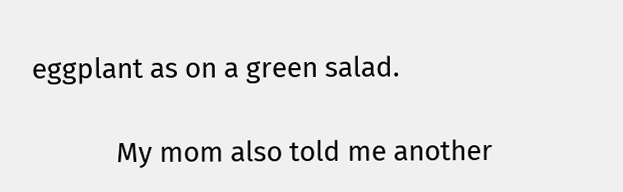eggplant as on a green salad.

            My mom also told me another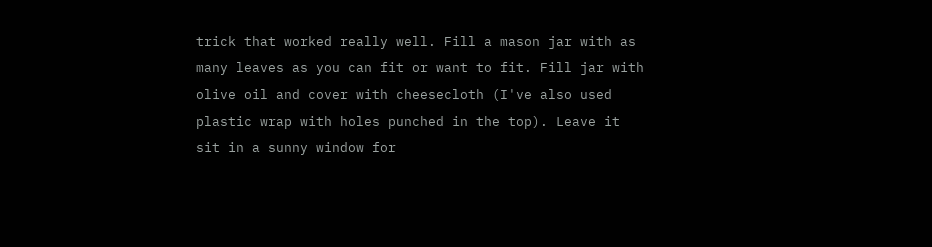trick that worked really well. Fill a mason jar with as many leaves as you can fit or want to fit. Fill jar with olive oil and cover with cheesecloth (I've also used plastic wrap with holes punched in the top). Leave it sit in a sunny window for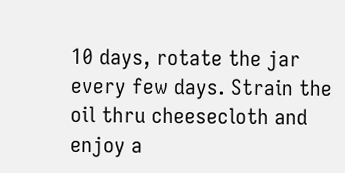10 days, rotate the jar every few days. Strain the oil thru cheesecloth and enjoy a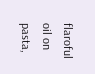flaroful oil on pasta,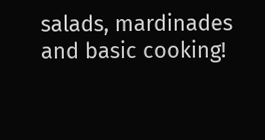salads, mardinades and basic cooking!